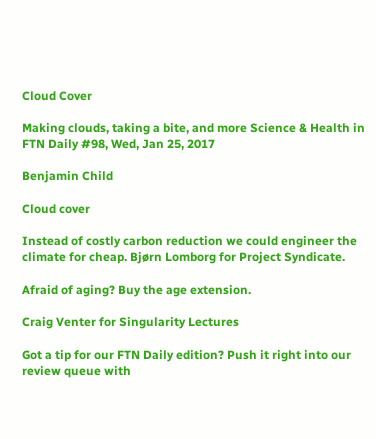Cloud Cover

Making clouds, taking a bite, and more Science & Health in FTN Daily #98, Wed, Jan 25, 2017

Benjamin Child

Cloud cover

Instead of costly carbon reduction we could engineer the climate for cheap. Bjørn Lomborg for Project Syndicate.

Afraid of aging? Buy the age extension.

Craig Venter for Singularity Lectures

Got a tip for our FTN Daily edition? Push it right into our review queue with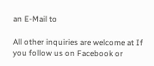an E-Mail to

All other inquiries are welcome at If you follow us on Facebook or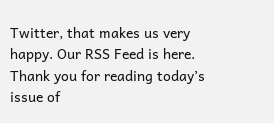Twitter, that makes us very happy. Our RSS Feed is here. Thank you for reading today’s issue of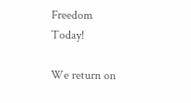Freedom Today!

We return on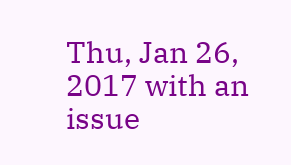Thu, Jan 26, 2017 with an issue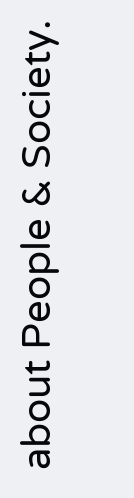about People & Society.